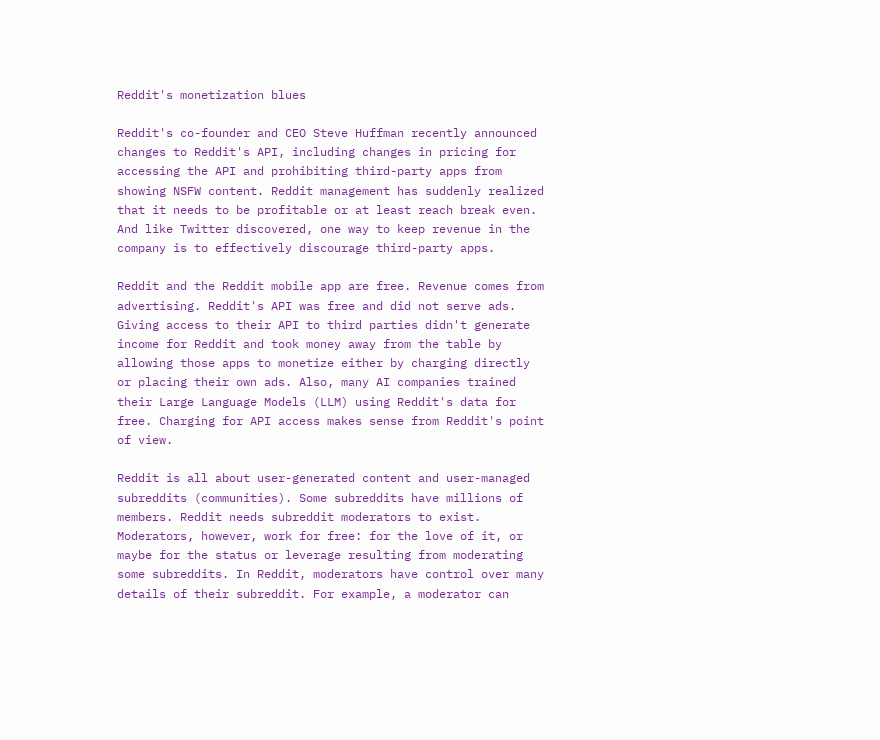Reddit's monetization blues

Reddit's co-founder and CEO Steve Huffman recently announced changes to Reddit's API, including changes in pricing for accessing the API and prohibiting third-party apps from showing NSFW content. Reddit management has suddenly realized that it needs to be profitable or at least reach break even. And like Twitter discovered, one way to keep revenue in the company is to effectively discourage third-party apps.

Reddit and the Reddit mobile app are free. Revenue comes from advertising. Reddit's API was free and did not serve ads. Giving access to their API to third parties didn't generate income for Reddit and took money away from the table by allowing those apps to monetize either by charging directly or placing their own ads. Also, many AI companies trained their Large Language Models (LLM) using Reddit's data for free. Charging for API access makes sense from Reddit's point of view.

Reddit is all about user-generated content and user-managed subreddits (communities). Some subreddits have millions of members. Reddit needs subreddit moderators to exist. Moderators, however, work for free: for the love of it, or maybe for the status or leverage resulting from moderating some subreddits. In Reddit, moderators have control over many details of their subreddit. For example, a moderator can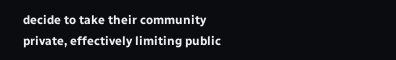decide to take their community private, effectively limiting public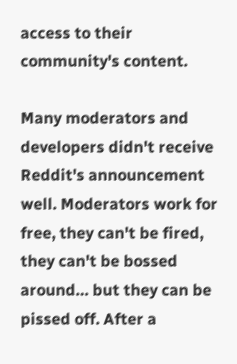access to their community's content.

Many moderators and developers didn't receive Reddit's announcement well. Moderators work for free, they can't be fired, they can't be bossed around… but they can be pissed off. After a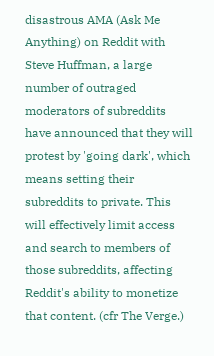disastrous AMA (Ask Me Anything) on Reddit with Steve Huffman, a large number of outraged moderators of subreddits have announced that they will protest by 'going dark', which means setting their subreddits to private. This will effectively limit access and search to members of those subreddits, affecting Reddit's ability to monetize that content. (cfr The Verge.)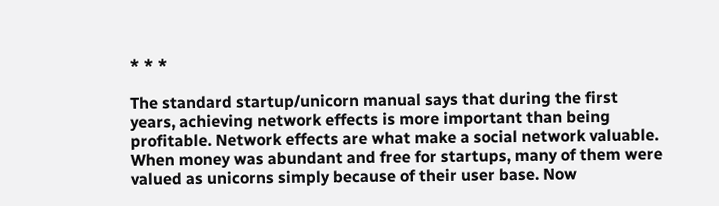* * *

The standard startup/unicorn manual says that during the first years, achieving network effects is more important than being profitable. Network effects are what make a social network valuable. When money was abundant and free for startups, many of them were valued as unicorns simply because of their user base. Now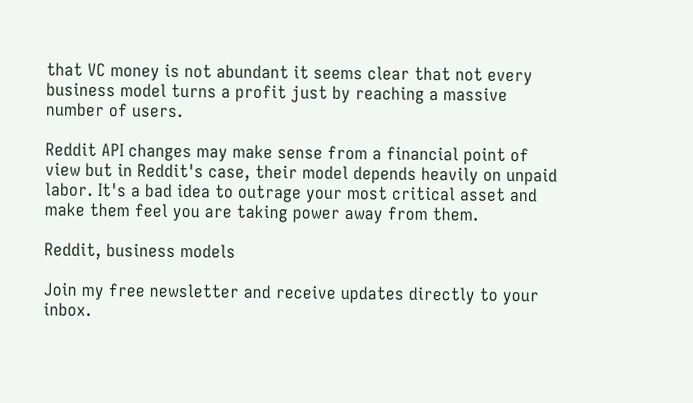that VC money is not abundant it seems clear that not every business model turns a profit just by reaching a massive number of users.

Reddit API changes may make sense from a financial point of view but in Reddit's case, their model depends heavily on unpaid labor. It's a bad idea to outrage your most critical asset and make them feel you are taking power away from them.

Reddit, business models

Join my free newsletter and receive updates directly to your inbox.